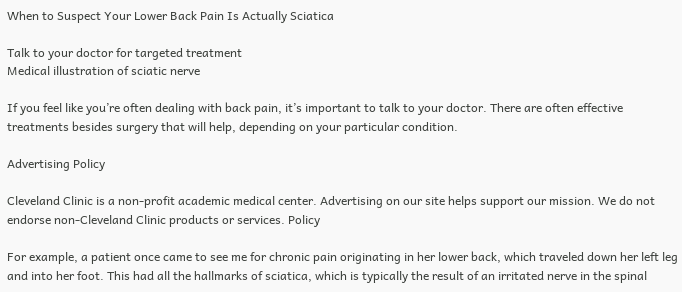When to Suspect Your Lower Back Pain Is Actually Sciatica

Talk to your doctor for targeted treatment
Medical illustration of sciatic nerve

If you feel like you’re often dealing with back pain, it’s important to talk to your doctor. There are often effective treatments besides surgery that will help, depending on your particular condition.

Advertising Policy

Cleveland Clinic is a non-profit academic medical center. Advertising on our site helps support our mission. We do not endorse non-Cleveland Clinic products or services. Policy

For example, a patient once came to see me for chronic pain originating in her lower back, which traveled down her left leg and into her foot. This had all the hallmarks of sciatica, which is typically the result of an irritated nerve in the spinal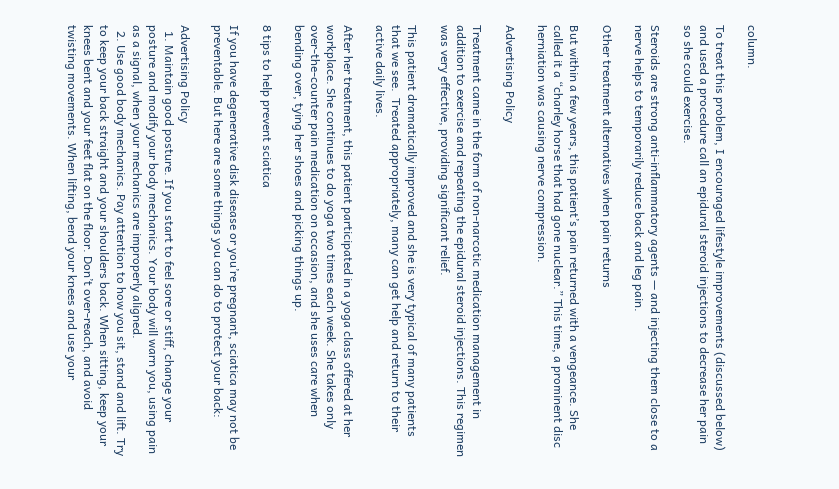column.

To treat this problem, I encouraged lifestyle improvements (discussed below) and used a procedure call an epidural steroid injections to decrease her pain so she could exercise.

Steroids are strong anti-inflammatory agents — and injecting them close to a nerve helps to temporarily reduce back and leg pain.

Other treatment alternatives when pain returns

But within a few years, this patient’s pain returned with a vengeance. She called it a “charley horse that had gone nuclear.” This time, a prominent disc herniation was causing nerve compression.

Advertising Policy

Treatment came in the form of non-narcotic medication management in addition to exercise and repeating the epidural steroid injections. This regimen was very effective, providing significant relief.

This patient dramatically improved and she is very typical of many patients that we see.  Treated appropriately, many can get help and return to their active daily lives.

After her treatment, this patient participated in a yoga class offered at her workplace. She continues to do yoga two times each week. She takes only over-the-counter pain medication on occasion, and she uses care when bending over, tying her shoes and picking things up.

8 tips to help prevent sciatica

If you have degenerative disk disease or you’re pregnant, sciatica may not be preventable. But here are some things you can do to protect your back:

Advertising Policy
  1. Maintain good posture. If you start to feel sore or stiff, change your posture and modify your body mechanics. Your body will warn you, using pain as a signal, when your mechanics are improperly aligned.
  2. Use good body mechanics. Pay attention to how you sit, stand and lift. Try to keep your back straight and your shoulders back. When sitting, keep your knees bent and your feet flat on the floor. Don’t over-reach, and avoid twisting movements. When lifting, bend your knees and use your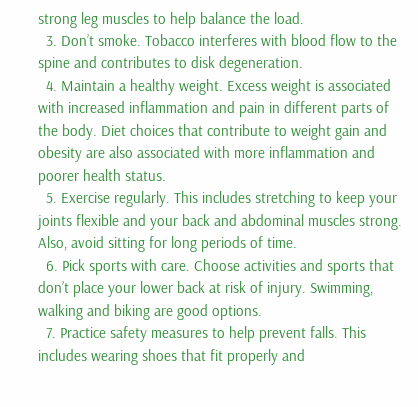strong leg muscles to help balance the load.
  3. Don’t smoke. Tobacco interferes with blood flow to the spine and contributes to disk degeneration.
  4. Maintain a healthy weight. Excess weight is associated with increased inflammation and pain in different parts of the body. Diet choices that contribute to weight gain and obesity are also associated with more inflammation and poorer health status.
  5. Exercise regularly. This includes stretching to keep your joints flexible and your back and abdominal muscles strong. Also, avoid sitting for long periods of time.
  6. Pick sports with care. Choose activities and sports that don’t place your lower back at risk of injury. Swimming, walking and biking are good options.
  7. Practice safety measures to help prevent falls. This includes wearing shoes that fit properly and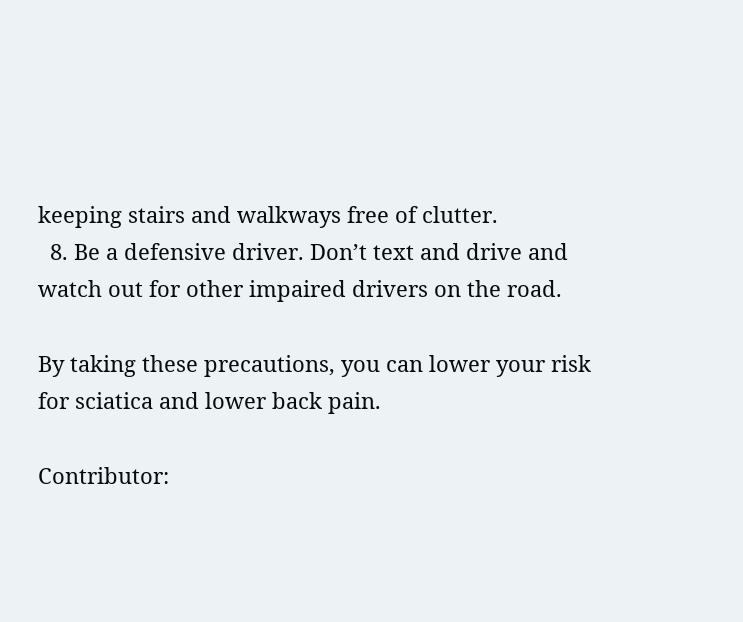keeping stairs and walkways free of clutter.
  8. Be a defensive driver. Don’t text and drive and watch out for other impaired drivers on the road.

By taking these precautions, you can lower your risk for sciatica and lower back pain.

Contributor: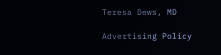Teresa Dews, MD

Advertising Policy